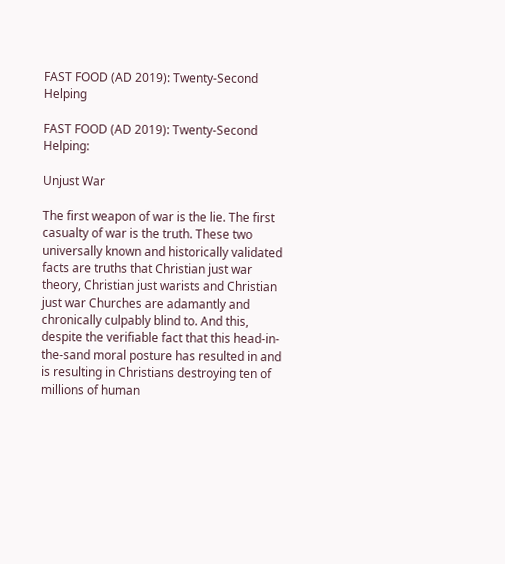FAST FOOD (AD 2019): Twenty-Second Helping

FAST FOOD (AD 2019): Twenty-Second Helping:

Unjust War

The first weapon of war is the lie. The first casualty of war is the truth. These two universally known and historically validated facts are truths that Christian just war theory, Christian just warists and Christian just war Churches are adamantly and chronically culpably blind to. And this, despite the verifiable fact that this head-in-the-sand moral posture has resulted in and is resulting in Christians destroying ten of millions of human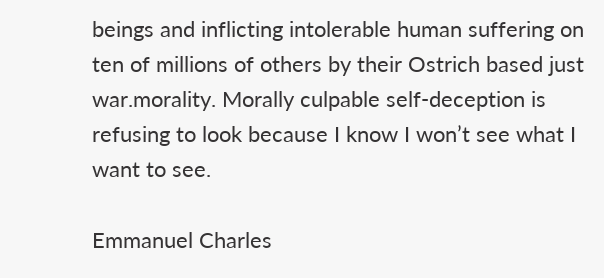beings and inflicting intolerable human suffering on ten of millions of others by their Ostrich based just war.morality. Morally culpable self-deception is refusing to look because I know I won’t see what I want to see.

Emmanuel Charles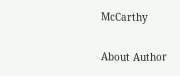McCarthy

About Author